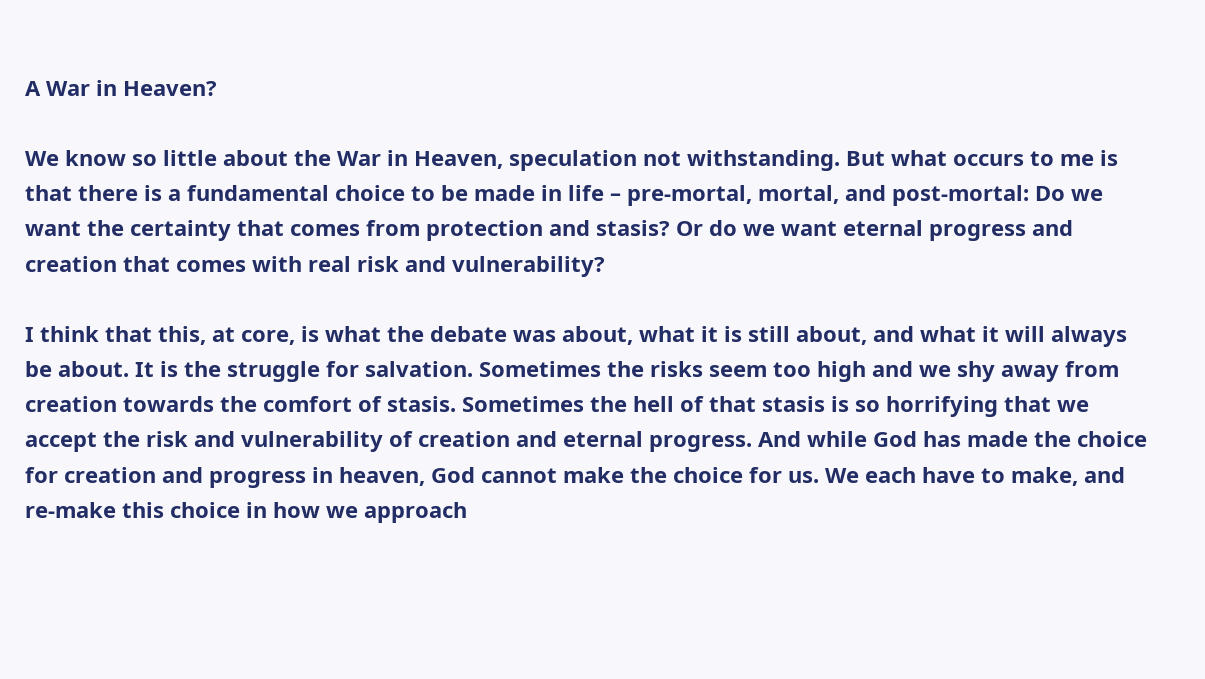A War in Heaven?

We know so little about the War in Heaven, speculation not withstanding. But what occurs to me is that there is a fundamental choice to be made in life – pre-mortal, mortal, and post-mortal: Do we want the certainty that comes from protection and stasis? Or do we want eternal progress and creation that comes with real risk and vulnerability?

I think that this, at core, is what the debate was about, what it is still about, and what it will always be about. It is the struggle for salvation. Sometimes the risks seem too high and we shy away from creation towards the comfort of stasis. Sometimes the hell of that stasis is so horrifying that we accept the risk and vulnerability of creation and eternal progress. And while God has made the choice for creation and progress in heaven, God cannot make the choice for us. We each have to make, and re-make this choice in how we approach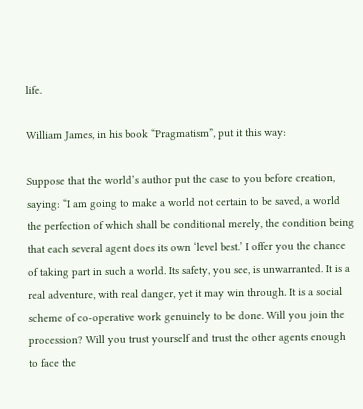life.

William James, in his book “Pragmatism”, put it this way:

Suppose that the world’s author put the case to you before creation, saying: “I am going to make a world not certain to be saved, a world the perfection of which shall be conditional merely, the condition being that each several agent does its own ‘level best.’ I offer you the chance of taking part in such a world. Its safety, you see, is unwarranted. It is a real adventure, with real danger, yet it may win through. It is a social scheme of co-operative work genuinely to be done. Will you join the procession? Will you trust yourself and trust the other agents enough to face the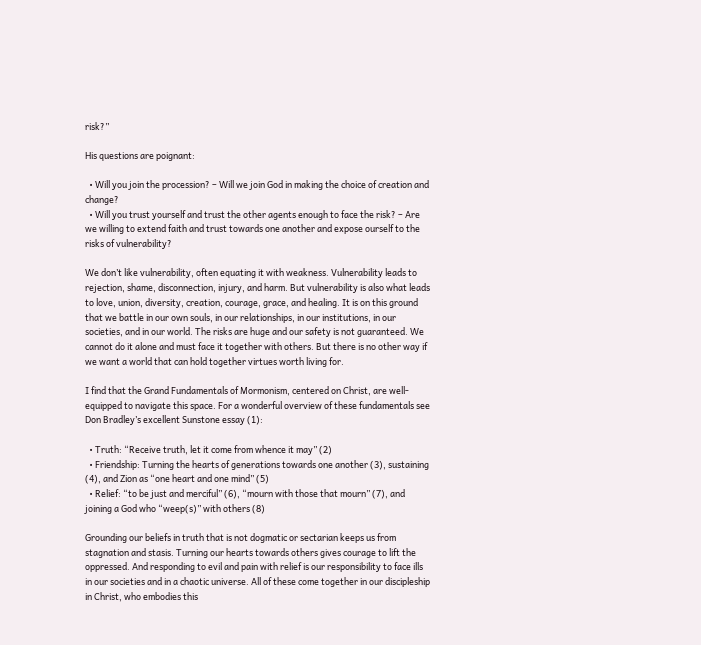risk?”

His questions are poignant:

  • Will you join the procession? – Will we join God in making the choice of creation and change?
  • Will you trust yourself and trust the other agents enough to face the risk? – Are we willing to extend faith and trust towards one another and expose ourself to the risks of vulnerability?

We don’t like vulnerability, often equating it with weakness. Vulnerability leads to rejection, shame, disconnection, injury, and harm. But vulnerability is also what leads to love, union, diversity, creation, courage, grace, and healing. It is on this ground that we battle in our own souls, in our relationships, in our institutions, in our societies, and in our world. The risks are huge and our safety is not guaranteed. We cannot do it alone and must face it together with others. But there is no other way if we want a world that can hold together virtues worth living for.

I find that the Grand Fundamentals of Mormonism, centered on Christ, are well-equipped to navigate this space. For a wonderful overview of these fundamentals see Don Bradley’s excellent Sunstone essay (1):

  • Truth: “Receive truth, let it come from whence it may” (2)
  • Friendship: Turning the hearts of generations towards one another (3), sustaining (4), and Zion as “one heart and one mind” (5)
  • Relief: “to be just and merciful” (6), “mourn with those that mourn” (7), and joining a God who “weep(s)” with others (8)

Grounding our beliefs in truth that is not dogmatic or sectarian keeps us from stagnation and stasis. Turning our hearts towards others gives courage to lift the oppressed. And responding to evil and pain with relief is our responsibility to face ills in our societies and in a chaotic universe. All of these come together in our discipleship in Christ, who embodies this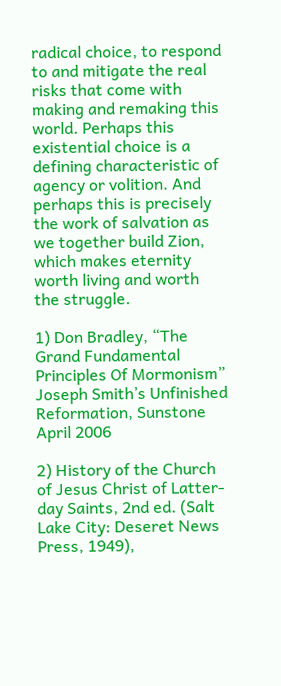radical choice, to respond to and mitigate the real risks that come with making and remaking this world. Perhaps this existential choice is a defining characteristic of agency or volition. And perhaps this is precisely the work of salvation as we together build Zion, which makes eternity worth living and worth the struggle.

1) Don Bradley, “The Grand Fundamental Principles Of Mormonism” Joseph Smith’s Unfinished Reformation, Sunstone April 2006

2) History of the Church of Jesus Christ of Latter-day Saints, 2nd ed. (Salt Lake City: Deseret News Press, 1949),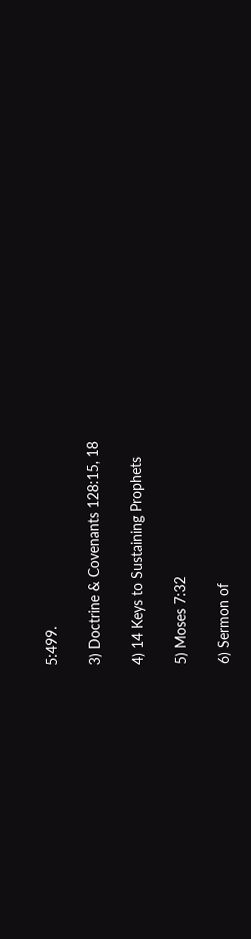5:499.

3) Doctrine & Covenants 128:15, 18

4) 14 Keys to Sustaining Prophets

5) Moses 7:32

6) Sermon of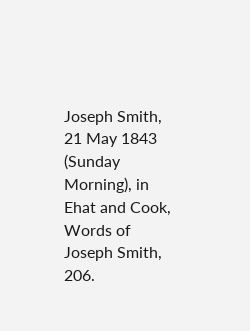Joseph Smith, 21 May 1843 (Sunday Morning), in Ehat and Cook, Words of Joseph Smith, 206.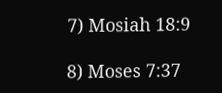7) Mosiah 18:9

8) Moses 7:37